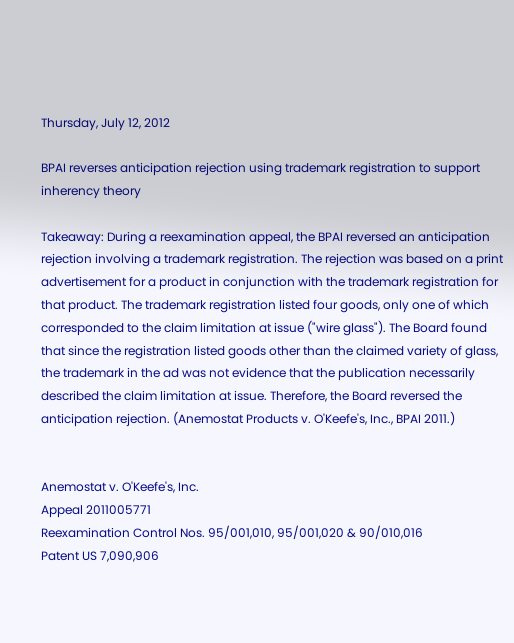Thursday, July 12, 2012

BPAI reverses anticipation rejection using trademark registration to support inherency theory

Takeaway: During a reexamination appeal, the BPAI reversed an anticipation rejection involving a trademark registration. The rejection was based on a print advertisement for a product in conjunction with the trademark registration for that product. The trademark registration listed four goods, only one of which corresponded to the claim limitation at issue ("wire glass"). The Board found that since the registration listed goods other than the claimed variety of glass, the trademark in the ad was not evidence that the publication necessarily described the claim limitation at issue. Therefore, the Board reversed the anticipation rejection. (Anemostat Products v. O'Keefe's, Inc., BPAI 2011.)


Anemostat v. O'Keefe's, Inc.
Appeal 2011005771
Reexamination Control Nos. 95/001,010, 95/001,020 & 90/010,016
Patent US 7,090,906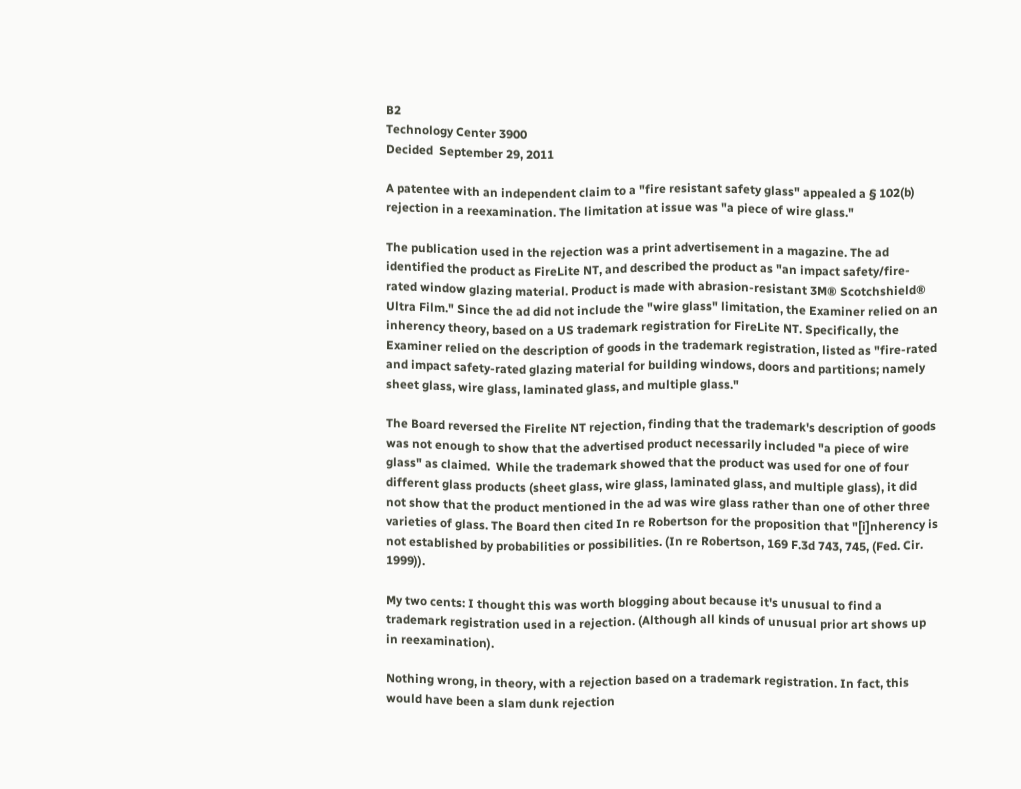B2
Technology Center 3900
Decided  September 29, 2011

A patentee with an independent claim to a "fire resistant safety glass" appealed a § 102(b) rejection in a reexamination. The limitation at issue was "a piece of wire glass."

The publication used in the rejection was a print advertisement in a magazine. The ad identified the product as FireLite NT, and described the product as "an impact safety/fire-rated window glazing material. Product is made with abrasion-resistant 3M® Scotchshield® Ultra Film." Since the ad did not include the "wire glass" limitation, the Examiner relied on an inherency theory, based on a US trademark registration for FireLite NT. Specifically, the Examiner relied on the description of goods in the trademark registration, listed as "fire-rated and impact safety-rated glazing material for building windows, doors and partitions; namely sheet glass, wire glass, laminated glass, and multiple glass."

The Board reversed the Firelite NT rejection, finding that the trademark's description of goods was not enough to show that the advertised product necessarily included "a piece of wire glass" as claimed.  While the trademark showed that the product was used for one of four different glass products (sheet glass, wire glass, laminated glass, and multiple glass), it did not show that the product mentioned in the ad was wire glass rather than one of other three varieties of glass. The Board then cited In re Robertson for the proposition that "[i]nherency is not established by probabilities or possibilities. (In re Robertson, 169 F.3d 743, 745, (Fed. Cir. 1999)).

My two cents: I thought this was worth blogging about because it's unusual to find a trademark registration used in a rejection. (Although all kinds of unusual prior art shows up in reexamination).

Nothing wrong, in theory, with a rejection based on a trademark registration. In fact, this would have been a slam dunk rejection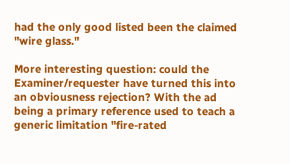had the only good listed been the claimed "wire glass."

More interesting question: could the Examiner/requester have turned this into an obviousness rejection? With the ad being a primary reference used to teach a generic limitation "fire-rated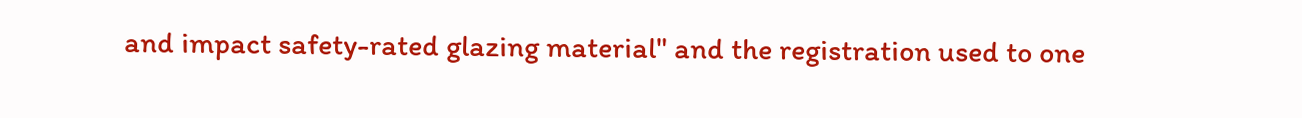and impact safety-rated glazing material" and the registration used to one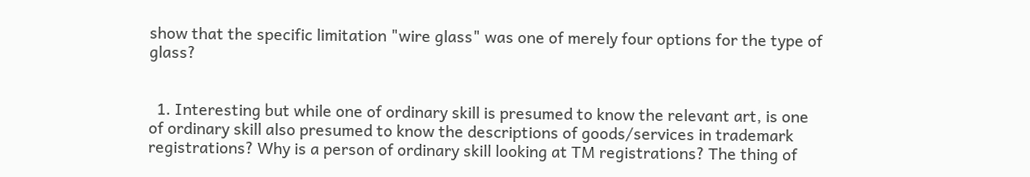show that the specific limitation "wire glass" was one of merely four options for the type of glass?


  1. Interesting but while one of ordinary skill is presumed to know the relevant art, is one of ordinary skill also presumed to know the descriptions of goods/services in trademark registrations? Why is a person of ordinary skill looking at TM registrations? The thing of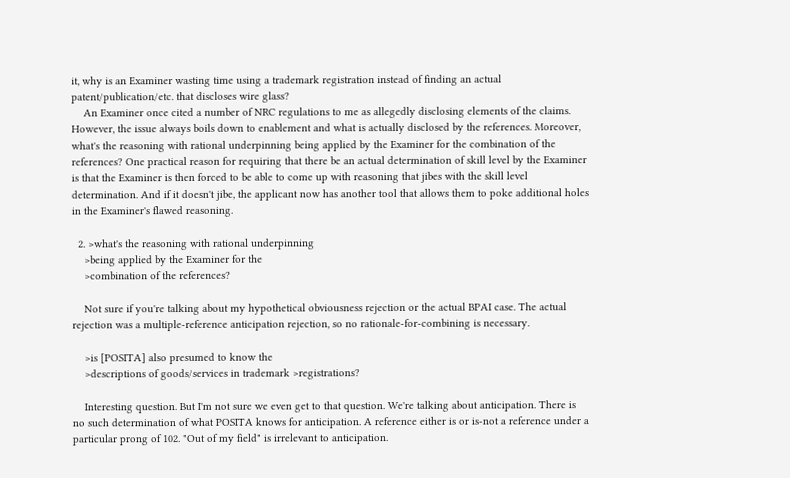it, why is an Examiner wasting time using a trademark registration instead of finding an actual patent/publication/etc. that discloses wire glass?
    An Examiner once cited a number of NRC regulations to me as allegedly disclosing elements of the claims. However, the issue always boils down to enablement and what is actually disclosed by the references. Moreover, what's the reasoning with rational underpinning being applied by the Examiner for the combination of the references? One practical reason for requiring that there be an actual determination of skill level by the Examiner is that the Examiner is then forced to be able to come up with reasoning that jibes with the skill level determination. And if it doesn't jibe, the applicant now has another tool that allows them to poke additional holes in the Examiner's flawed reasoning.

  2. >what's the reasoning with rational underpinning
    >being applied by the Examiner for the
    >combination of the references?

    Not sure if you're talking about my hypothetical obviousness rejection or the actual BPAI case. The actual rejection was a multiple-reference anticipation rejection, so no rationale-for-combining is necessary.

    >is [POSITA] also presumed to know the
    >descriptions of goods/services in trademark >registrations?

    Interesting question. But I'm not sure we even get to that question. We're talking about anticipation. There is no such determination of what POSITA knows for anticipation. A reference either is or is-not a reference under a particular prong of 102. "Out of my field" is irrelevant to anticipation.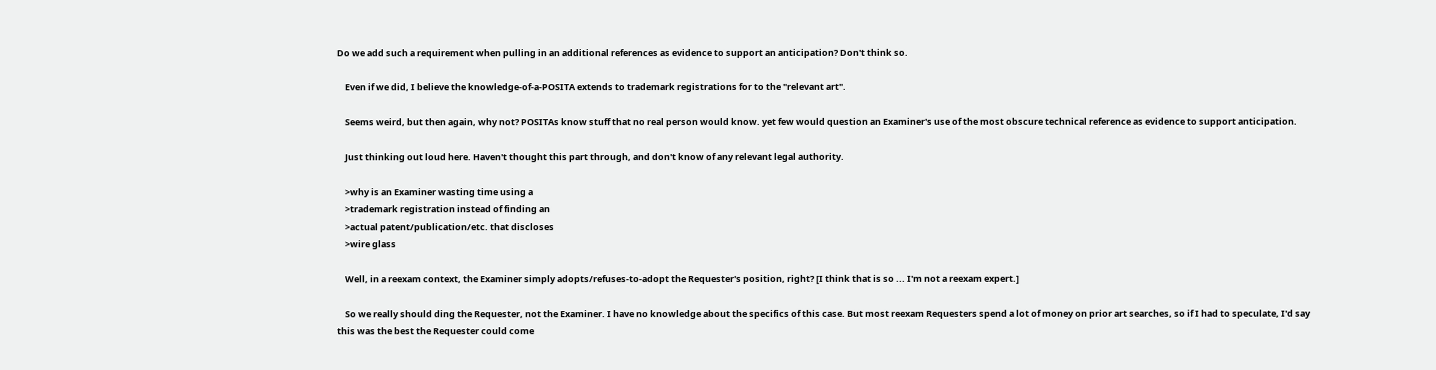Do we add such a requirement when pulling in an additional references as evidence to support an anticipation? Don't think so.

    Even if we did, I believe the knowledge-of-a-POSITA extends to trademark registrations for to the "relevant art".

    Seems weird, but then again, why not? POSITAs know stuff that no real person would know. yet few would question an Examiner's use of the most obscure technical reference as evidence to support anticipation.

    Just thinking out loud here. Haven't thought this part through, and don't know of any relevant legal authority.

    >why is an Examiner wasting time using a
    >trademark registration instead of finding an
    >actual patent/publication/etc. that discloses
    >wire glass

    Well, in a reexam context, the Examiner simply adopts/refuses-to-adopt the Requester's position, right? [I think that is so ... I'm not a reexam expert.]

    So we really should ding the Requester, not the Examiner. I have no knowledge about the specifics of this case. But most reexam Requesters spend a lot of money on prior art searches, so if I had to speculate, I'd say this was the best the Requester could come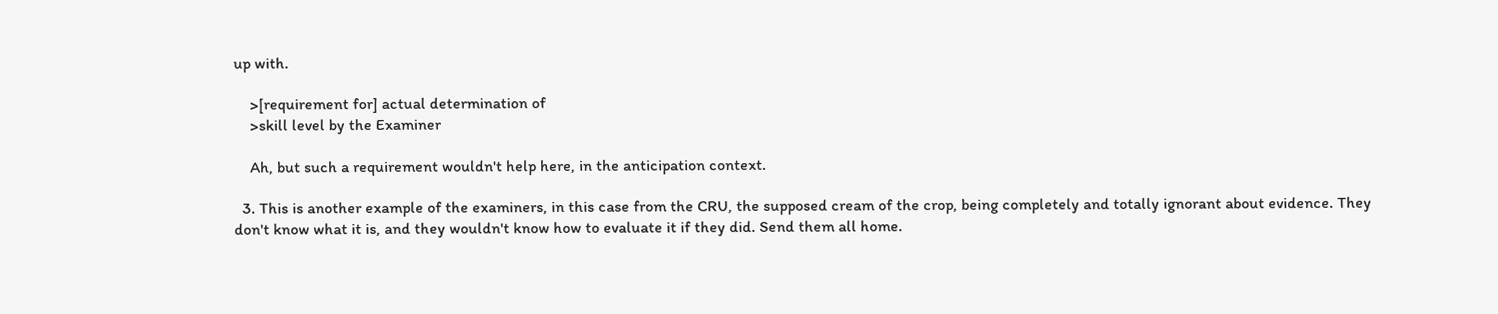up with.

    >[requirement for] actual determination of
    >skill level by the Examiner

    Ah, but such a requirement wouldn't help here, in the anticipation context.

  3. This is another example of the examiners, in this case from the CRU, the supposed cream of the crop, being completely and totally ignorant about evidence. They don't know what it is, and they wouldn't know how to evaluate it if they did. Send them all home.